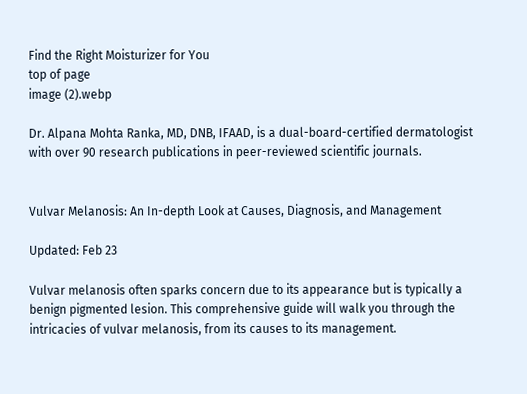Find the Right Moisturizer for You
top of page
image (2).webp

Dr. Alpana Mohta Ranka, MD, DNB, IFAAD, is a dual-board-certified dermatologist with over 90 research publications in peer-reviewed scientific journals.


Vulvar Melanosis: An In-depth Look at Causes, Diagnosis, and Management

Updated: Feb 23

Vulvar melanosis often sparks concern due to its appearance but is typically a benign pigmented lesion. This comprehensive guide will walk you through the intricacies of vulvar melanosis, from its causes to its management.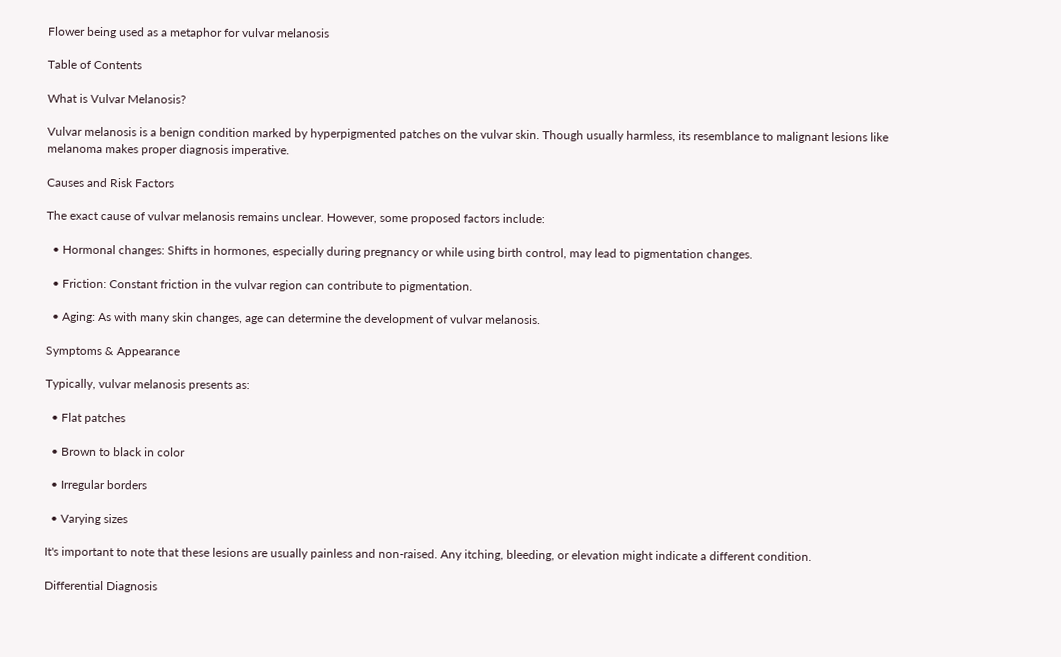Flower being used as a metaphor for vulvar melanosis

Table of Contents

What is Vulvar Melanosis?

Vulvar melanosis is a benign condition marked by hyperpigmented patches on the vulvar skin. Though usually harmless, its resemblance to malignant lesions like melanoma makes proper diagnosis imperative.

Causes and Risk Factors

The exact cause of vulvar melanosis remains unclear. However, some proposed factors include:

  • Hormonal changes: Shifts in hormones, especially during pregnancy or while using birth control, may lead to pigmentation changes.

  • Friction: Constant friction in the vulvar region can contribute to pigmentation.

  • Aging: As with many skin changes, age can determine the development of vulvar melanosis.

Symptoms & Appearance

Typically, vulvar melanosis presents as:

  • Flat patches

  • Brown to black in color

  • Irregular borders

  • Varying sizes

It's important to note that these lesions are usually painless and non-raised. Any itching, bleeding, or elevation might indicate a different condition.

Differential Diagnosis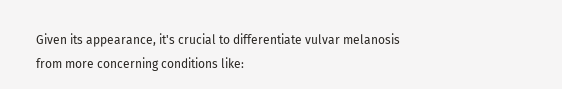Given its appearance, it's crucial to differentiate vulvar melanosis from more concerning conditions like: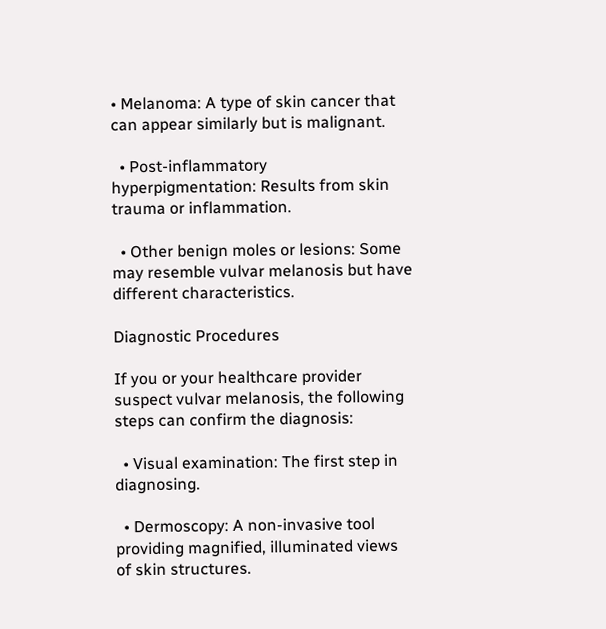• Melanoma: A type of skin cancer that can appear similarly but is malignant.

  • Post-inflammatory hyperpigmentation: Results from skin trauma or inflammation.

  • Other benign moles or lesions: Some may resemble vulvar melanosis but have different characteristics.

Diagnostic Procedures

If you or your healthcare provider suspect vulvar melanosis, the following steps can confirm the diagnosis:

  • Visual examination: The first step in diagnosing.

  • Dermoscopy: A non-invasive tool providing magnified, illuminated views of skin structures.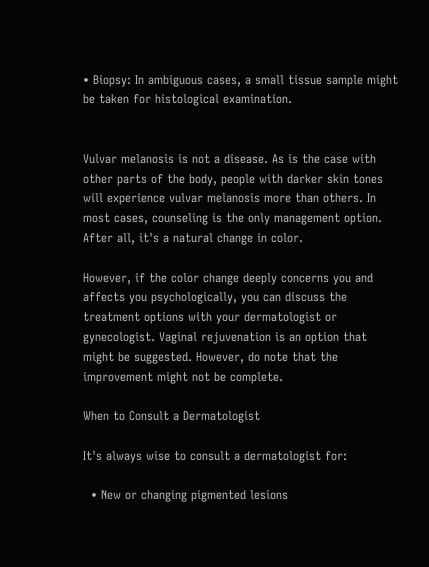• Biopsy: In ambiguous cases, a small tissue sample might be taken for histological examination.


Vulvar melanosis is not a disease. As is the case with other parts of the body, people with darker skin tones will experience vulvar melanosis more than others. In most cases, counseling is the only management option. After all, it's a natural change in color.

However, if the color change deeply concerns you and affects you psychologically, you can discuss the treatment options with your dermatologist or gynecologist. Vaginal rejuvenation is an option that might be suggested. However, do note that the improvement might not be complete.

When to Consult a Dermatologist

It's always wise to consult a dermatologist for:

  • New or changing pigmented lesions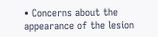• Concerns about the appearance of the lesion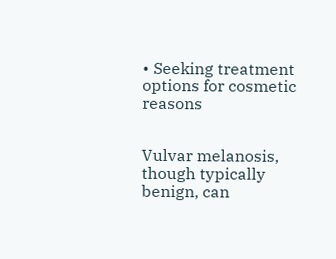• Seeking treatment options for cosmetic reasons


Vulvar melanosis, though typically benign, can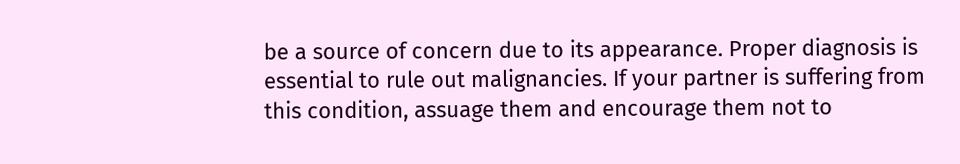be a source of concern due to its appearance. Proper diagnosis is essential to rule out malignancies. If your partner is suffering from this condition, assuage them and encourage them not to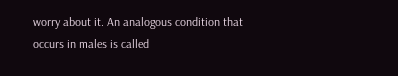worry about it. An analogous condition that occurs in males is called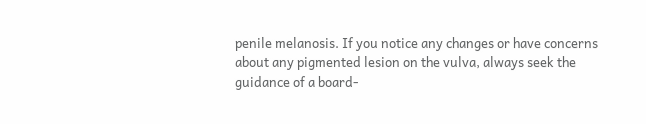penile melanosis. If you notice any changes or have concerns about any pigmented lesion on the vulva, always seek the guidance of a board-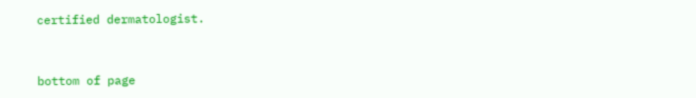certified dermatologist.


bottom of page